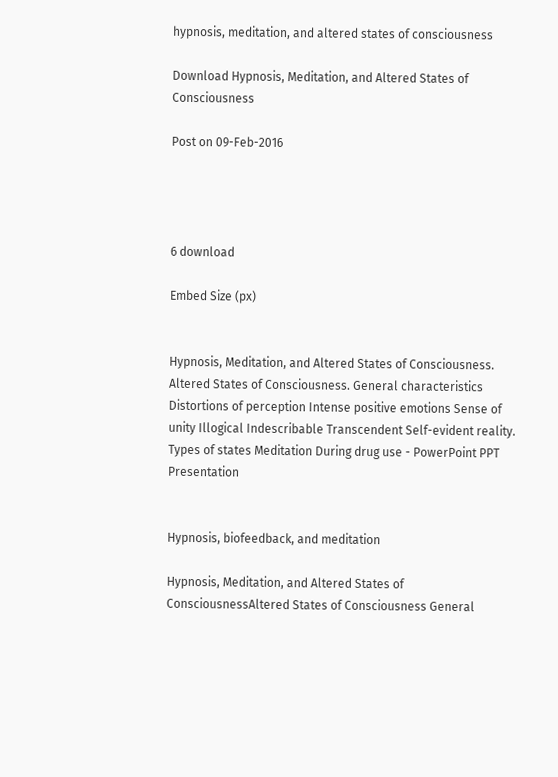hypnosis, meditation, and altered states of consciousness

Download Hypnosis, Meditation, and Altered States of Consciousness

Post on 09-Feb-2016




6 download

Embed Size (px)


Hypnosis, Meditation, and Altered States of Consciousness. Altered States of Consciousness. General characteristics Distortions of perception Intense positive emotions Sense of unity Illogical Indescribable Transcendent Self-evident reality. Types of states Meditation During drug use - PowerPoint PPT Presentation


Hypnosis, biofeedback, and meditation

Hypnosis, Meditation, and Altered States of ConsciousnessAltered States of Consciousness General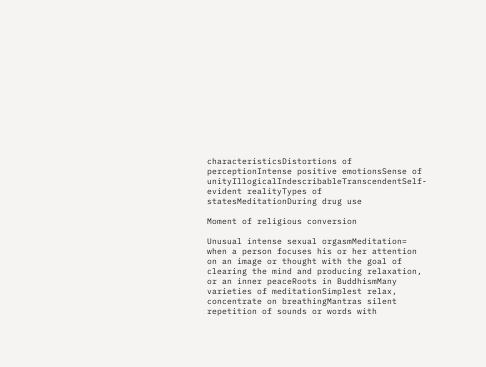characteristicsDistortions of perceptionIntense positive emotionsSense of unityIllogicalIndescribableTranscendentSelf-evident realityTypes of statesMeditationDuring drug use

Moment of religious conversion

Unusual intense sexual orgasmMeditation= when a person focuses his or her attention on an image or thought with the goal of clearing the mind and producing relaxation, or an inner peaceRoots in BuddhismMany varieties of meditationSimplest relax, concentrate on breathingMantras silent repetition of sounds or words with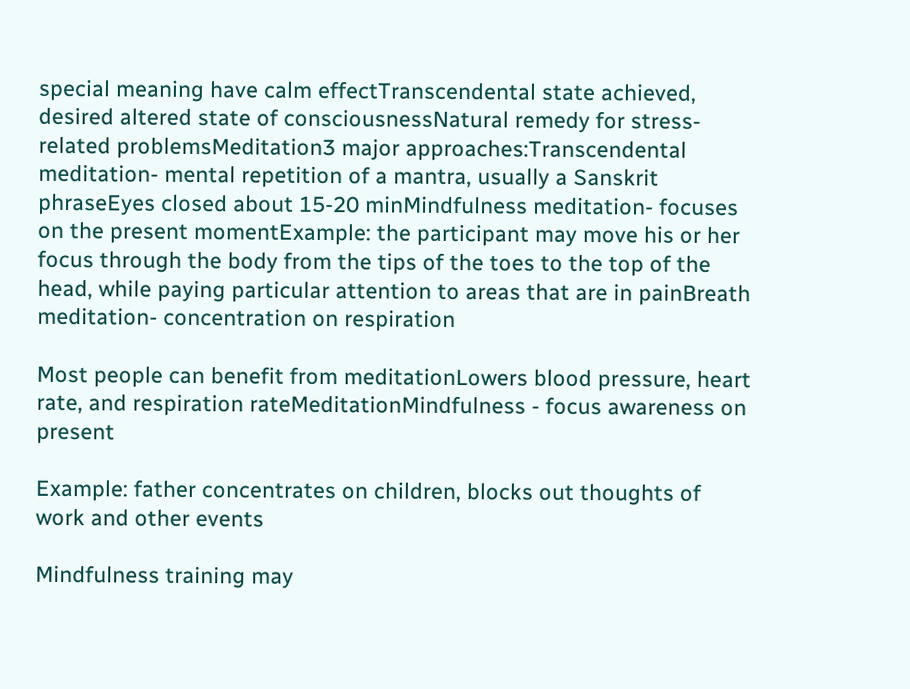special meaning have calm effectTranscendental state achieved, desired altered state of consciousnessNatural remedy for stress-related problemsMeditation3 major approaches:Transcendental meditation- mental repetition of a mantra, usually a Sanskrit phraseEyes closed about 15-20 minMindfulness meditation- focuses on the present momentExample: the participant may move his or her focus through the body from the tips of the toes to the top of the head, while paying particular attention to areas that are in painBreath meditation- concentration on respiration

Most people can benefit from meditationLowers blood pressure, heart rate, and respiration rateMeditationMindfulness - focus awareness on present

Example: father concentrates on children, blocks out thoughts of work and other events

Mindfulness training may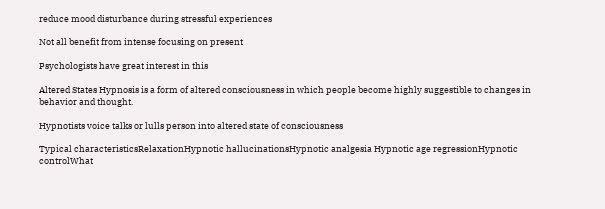reduce mood disturbance during stressful experiences

Not all benefit from intense focusing on present

Psychologists have great interest in this

Altered States Hypnosis is a form of altered consciousness in which people become highly suggestible to changes in behavior and thought.

Hypnotists voice talks or lulls person into altered state of consciousness

Typical characteristicsRelaxationHypnotic hallucinationsHypnotic analgesia Hypnotic age regressionHypnotic controlWhat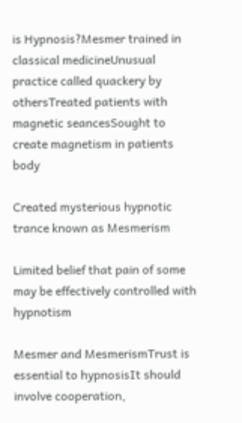is Hypnosis?Mesmer trained in classical medicineUnusual practice called quackery by othersTreated patients with magnetic seancesSought to create magnetism in patients body

Created mysterious hypnotic trance known as Mesmerism

Limited belief that pain of some may be effectively controlled with hypnotism

Mesmer and MesmerismTrust is essential to hypnosisIt should involve cooperation,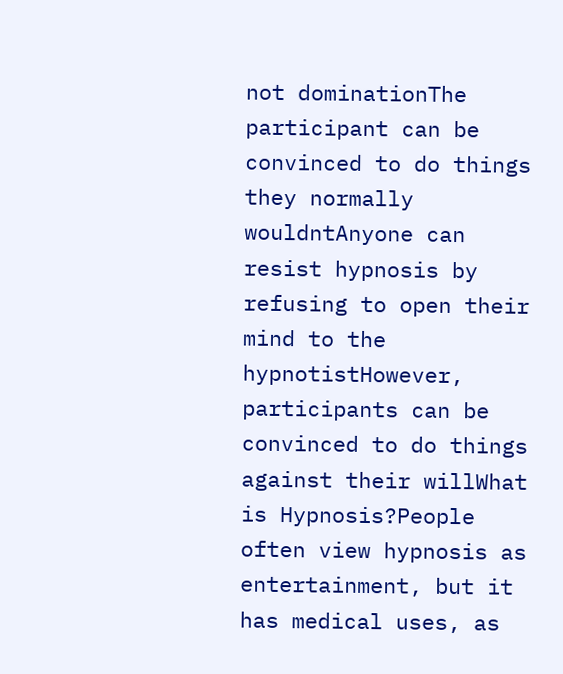not dominationThe participant can be convinced to do things they normally wouldntAnyone can resist hypnosis by refusing to open their mind to the hypnotistHowever, participants can be convinced to do things against their willWhat is Hypnosis?People often view hypnosis as entertainment, but it has medical uses, as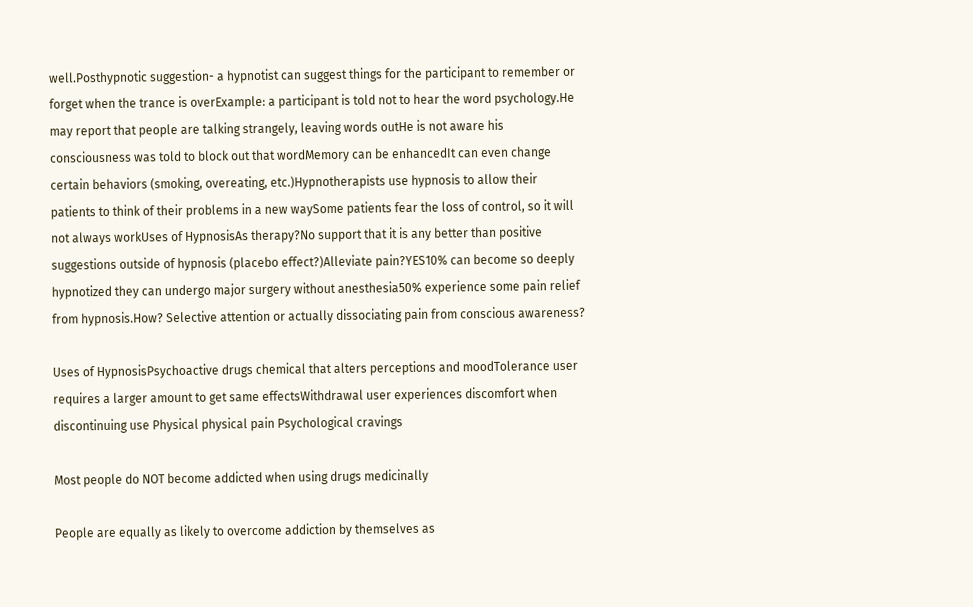well.Posthypnotic suggestion- a hypnotist can suggest things for the participant to remember or forget when the trance is overExample: a participant is told not to hear the word psychology.He may report that people are talking strangely, leaving words outHe is not aware his consciousness was told to block out that wordMemory can be enhancedIt can even change certain behaviors (smoking, overeating, etc.)Hypnotherapists use hypnosis to allow their patients to think of their problems in a new waySome patients fear the loss of control, so it will not always workUses of HypnosisAs therapy?No support that it is any better than positive suggestions outside of hypnosis (placebo effect?)Alleviate pain?YES10% can become so deeply hypnotized they can undergo major surgery without anesthesia50% experience some pain relief from hypnosis.How? Selective attention or actually dissociating pain from conscious awareness?

Uses of HypnosisPsychoactive drugs chemical that alters perceptions and moodTolerance user requires a larger amount to get same effectsWithdrawal user experiences discomfort when discontinuing use Physical physical pain Psychological cravings

Most people do NOT become addicted when using drugs medicinally

People are equally as likely to overcome addiction by themselves as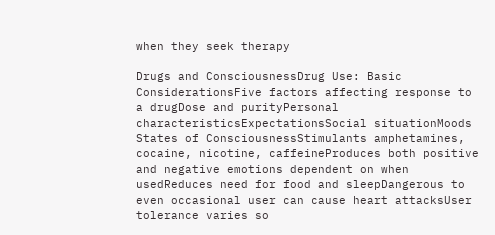when they seek therapy

Drugs and ConsciousnessDrug Use: Basic ConsiderationsFive factors affecting response to a drugDose and purityPersonal characteristicsExpectationsSocial situationMoods States of ConsciousnessStimulants amphetamines, cocaine, nicotine, caffeineProduces both positive and negative emotions dependent on when usedReduces need for food and sleepDangerous to even occasional user can cause heart attacksUser tolerance varies so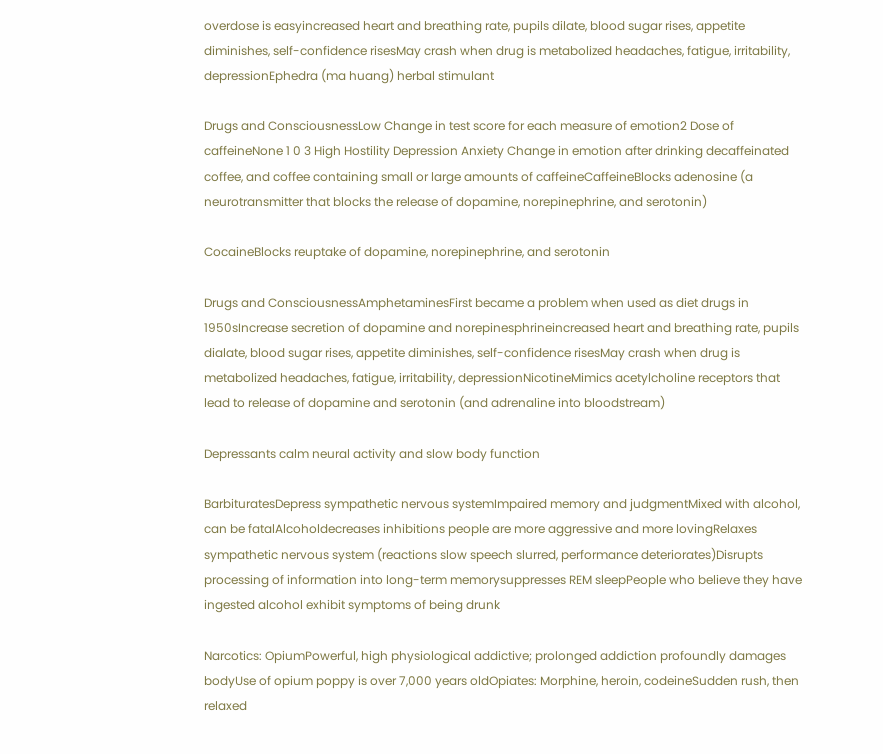overdose is easyincreased heart and breathing rate, pupils dilate, blood sugar rises, appetite diminishes, self-confidence risesMay crash when drug is metabolized headaches, fatigue, irritability, depressionEphedra (ma huang) herbal stimulant

Drugs and ConsciousnessLow Change in test score for each measure of emotion2 Dose of caffeineNone 1 0 3 High Hostility Depression Anxiety Change in emotion after drinking decaffeinated coffee, and coffee containing small or large amounts of caffeineCaffeineBlocks adenosine (a neurotransmitter that blocks the release of dopamine, norepinephrine, and serotonin)

CocaineBlocks reuptake of dopamine, norepinephrine, and serotonin

Drugs and ConsciousnessAmphetaminesFirst became a problem when used as diet drugs in 1950sIncrease secretion of dopamine and norepinesphrineincreased heart and breathing rate, pupils dialate, blood sugar rises, appetite diminishes, self-confidence risesMay crash when drug is metabolized headaches, fatigue, irritability, depressionNicotineMimics acetylcholine receptors that lead to release of dopamine and serotonin (and adrenaline into bloodstream)

Depressants calm neural activity and slow body function

BarbituratesDepress sympathetic nervous systemImpaired memory and judgmentMixed with alcohol, can be fatalAlcoholdecreases inhibitions people are more aggressive and more lovingRelaxes sympathetic nervous system (reactions slow speech slurred, performance deteriorates)Disrupts processing of information into long-term memorysuppresses REM sleepPeople who believe they have ingested alcohol exhibit symptoms of being drunk

Narcotics: OpiumPowerful, high physiological addictive; prolonged addiction profoundly damages bodyUse of opium poppy is over 7,000 years oldOpiates: Morphine, heroin, codeineSudden rush, then relaxed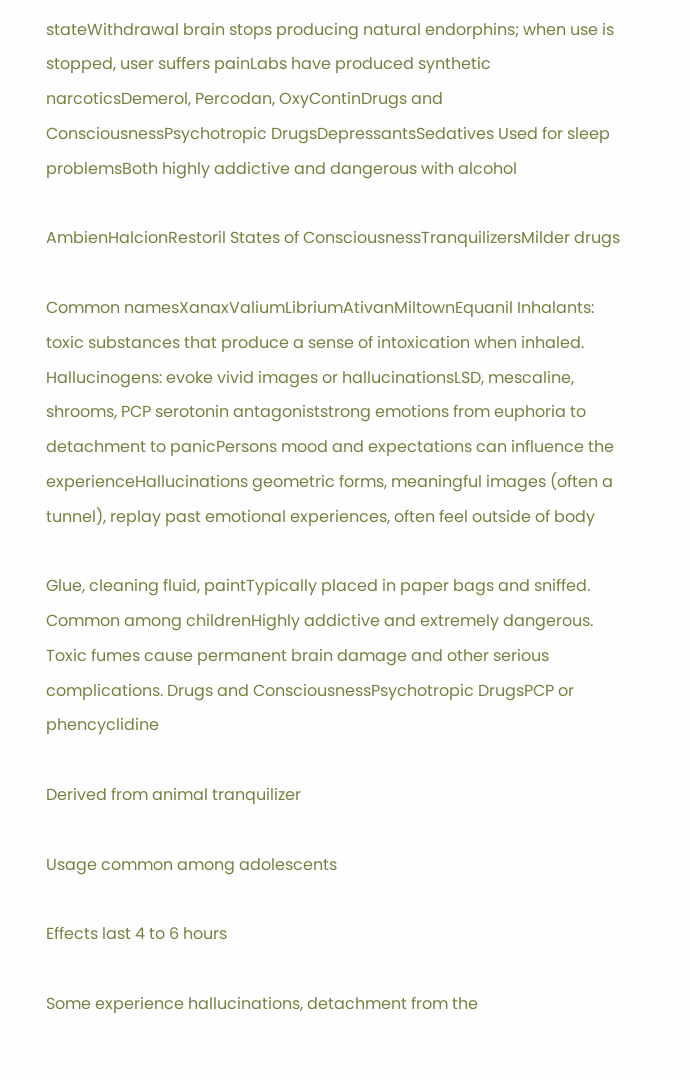stateWithdrawal brain stops producing natural endorphins; when use is stopped, user suffers painLabs have produced synthetic narcoticsDemerol, Percodan, OxyContinDrugs and ConsciousnessPsychotropic DrugsDepressantsSedatives Used for sleep problemsBoth highly addictive and dangerous with alcohol

AmbienHalcionRestoril States of ConsciousnessTranquilizersMilder drugs

Common namesXanaxValiumLibriumAtivanMiltownEquanil Inhalants: toxic substances that produce a sense of intoxication when inhaled. Hallucinogens: evoke vivid images or hallucinationsLSD, mescaline, shrooms, PCP serotonin antagoniststrong emotions from euphoria to detachment to panicPersons mood and expectations can influence the experienceHallucinations geometric forms, meaningful images (often a tunnel), replay past emotional experiences, often feel outside of body

Glue, cleaning fluid, paintTypically placed in paper bags and sniffed. Common among childrenHighly addictive and extremely dangerous. Toxic fumes cause permanent brain damage and other serious complications. Drugs and ConsciousnessPsychotropic DrugsPCP or phencyclidine

Derived from animal tranquilizer

Usage common among adolescents

Effects last 4 to 6 hours

Some experience hallucinations, detachment from the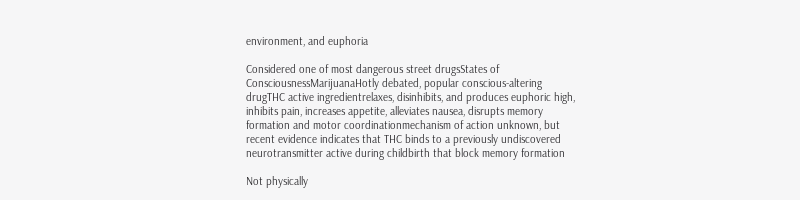environment, and euphoria

Considered one of most dangerous street drugsStates of ConsciousnessMarijuanaHotly debated, popular conscious-altering drugTHC active ingredientrelaxes, disinhibits, and produces euphoric high, inhibits pain, increases appetite, alleviates nausea, disrupts memory formation and motor coordinationmechanism of action unknown, but recent evidence indicates that THC binds to a previously undiscovered neurotransmitter active during childbirth that block memory formation

Not physically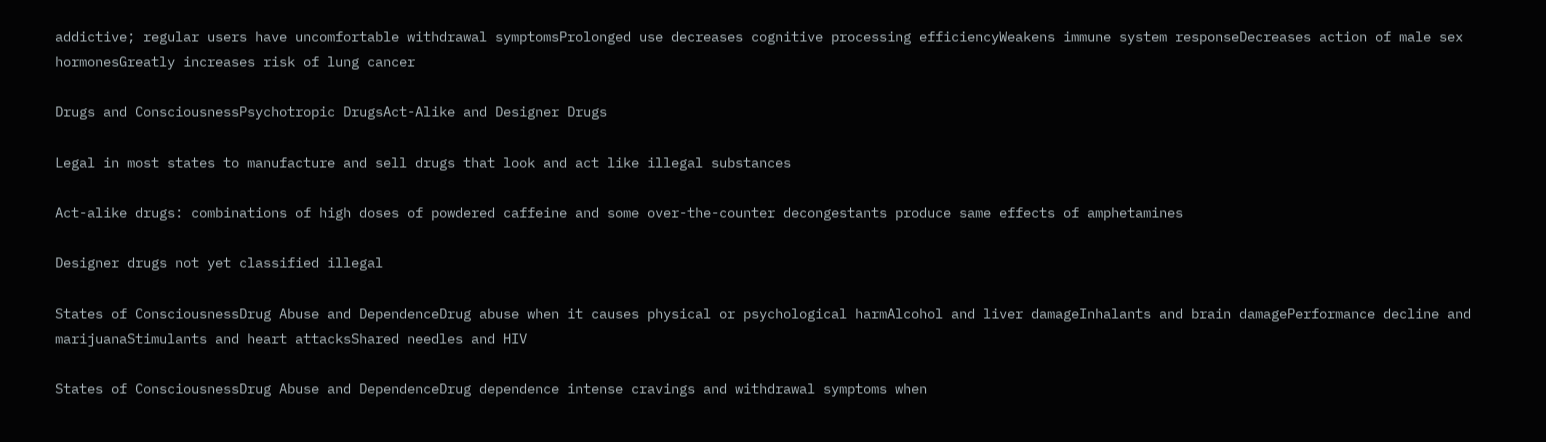addictive; regular users have uncomfortable withdrawal symptomsProlonged use decreases cognitive processing efficiencyWeakens immune system responseDecreases action of male sex hormonesGreatly increases risk of lung cancer

Drugs and ConsciousnessPsychotropic DrugsAct-Alike and Designer Drugs

Legal in most states to manufacture and sell drugs that look and act like illegal substances

Act-alike drugs: combinations of high doses of powdered caffeine and some over-the-counter decongestants produce same effects of amphetamines

Designer drugs not yet classified illegal

States of ConsciousnessDrug Abuse and DependenceDrug abuse when it causes physical or psychological harmAlcohol and liver damageInhalants and brain damagePerformance decline and marijuanaStimulants and heart attacksShared needles and HIV

States of ConsciousnessDrug Abuse and DependenceDrug dependence intense cravings and withdrawal symptoms when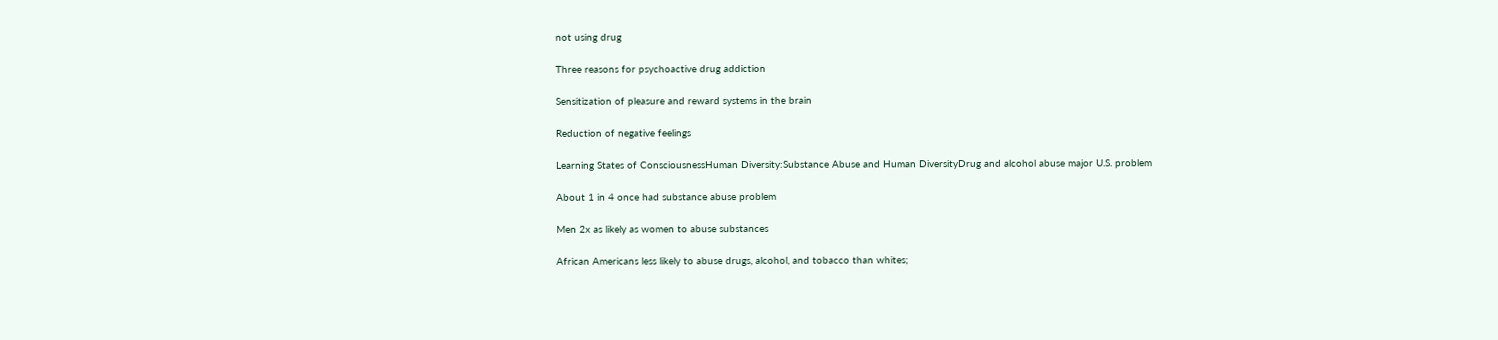not using drug

Three reasons for psychoactive drug addiction

Sensitization of pleasure and reward systems in the brain

Reduction of negative feelings

Learning States of ConsciousnessHuman Diversity:Substance Abuse and Human DiversityDrug and alcohol abuse major U.S. problem

About 1 in 4 once had substance abuse problem

Men 2x as likely as women to abuse substances

African Americans less likely to abuse drugs, alcohol, and tobacco than whites;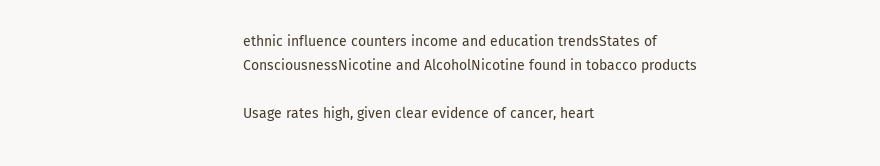ethnic influence counters income and education trendsStates of ConsciousnessNicotine and AlcoholNicotine found in tobacco products

Usage rates high, given clear evidence of cancer, heart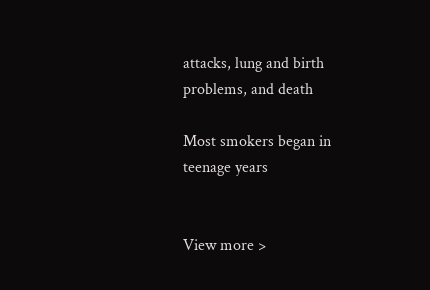attacks, lung and birth problems, and death

Most smokers began in teenage years


View more >